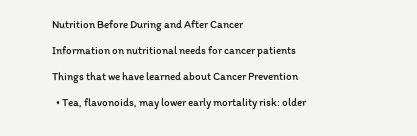Nutrition Before During and After Cancer

Information on nutritional needs for cancer patients

Things that we have learned about Cancer Prevention

  • Tea, flavonoids, may lower early mortality risk: older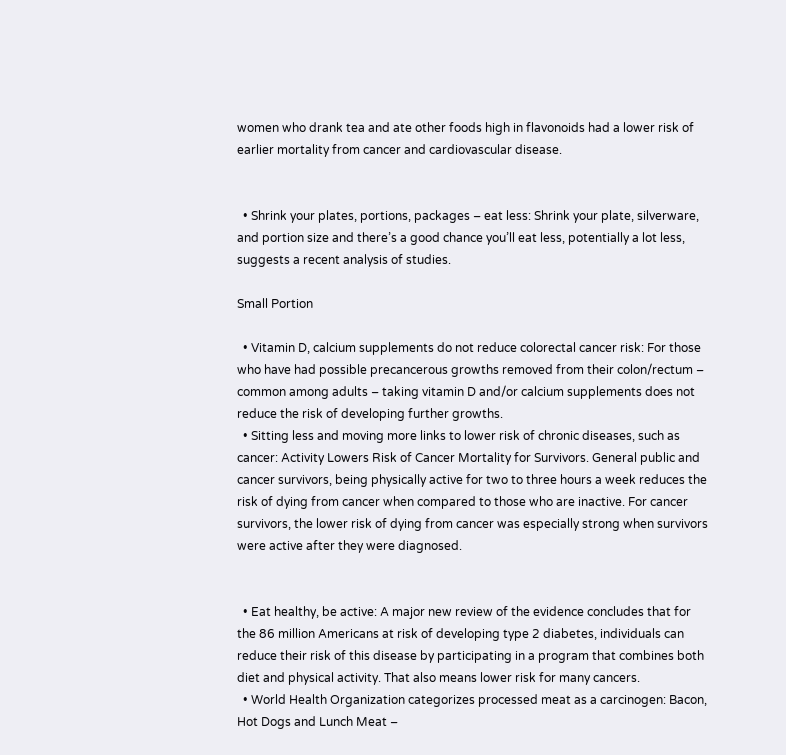women who drank tea and ate other foods high in flavonoids had a lower risk of earlier mortality from cancer and cardiovascular disease.


  • Shrink your plates, portions, packages – eat less: Shrink your plate, silverware, and portion size and there’s a good chance you’ll eat less, potentially a lot less, suggests a recent analysis of studies.

Small Portion

  • Vitamin D, calcium supplements do not reduce colorectal cancer risk: For those who have had possible precancerous growths removed from their colon/rectum – common among adults – taking vitamin D and/or calcium supplements does not reduce the risk of developing further growths.
  • Sitting less and moving more links to lower risk of chronic diseases, such as cancer: Activity Lowers Risk of Cancer Mortality for Survivors. General public and cancer survivors, being physically active for two to three hours a week reduces the risk of dying from cancer when compared to those who are inactive. For cancer survivors, the lower risk of dying from cancer was especially strong when survivors were active after they were diagnosed.


  • Eat healthy, be active: A major new review of the evidence concludes that for the 86 million Americans at risk of developing type 2 diabetes, individuals can reduce their risk of this disease by participating in a program that combines both diet and physical activity. That also means lower risk for many cancers.
  • World Health Organization categorizes processed meat as a carcinogen: Bacon, Hot Dogs and Lunch Meat –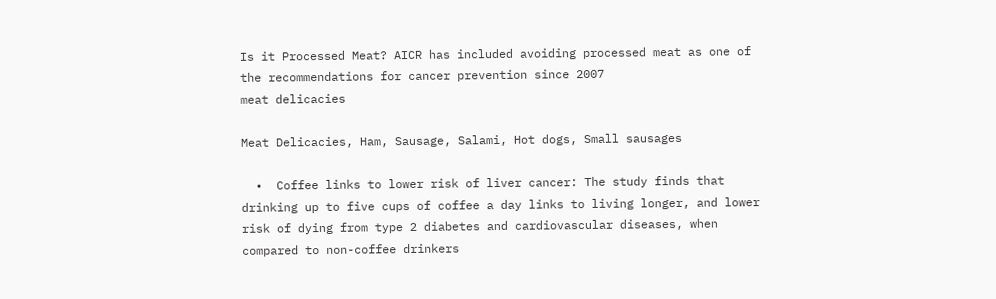Is it Processed Meat? AICR has included avoiding processed meat as one of the recommendations for cancer prevention since 2007
meat delicacies

Meat Delicacies, Ham, Sausage, Salami, Hot dogs, Small sausages

  •  Coffee links to lower risk of liver cancer: The study finds that drinking up to five cups of coffee a day links to living longer, and lower risk of dying from type 2 diabetes and cardiovascular diseases, when compared to non-coffee drinkers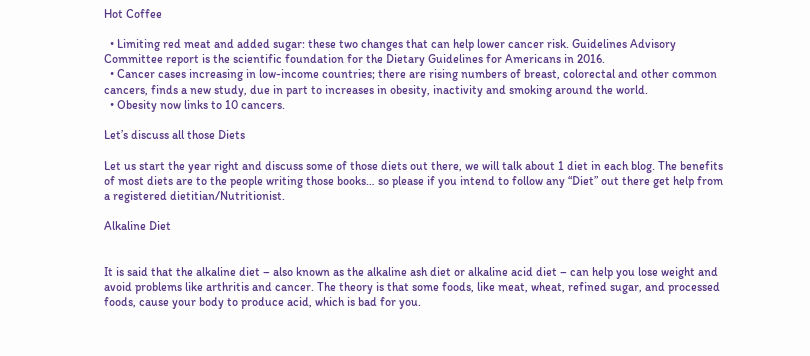Hot Coffee

  • Limiting red meat and added sugar: these two changes that can help lower cancer risk. Guidelines Advisory Committee report is the scientific foundation for the Dietary Guidelines for Americans in 2016.
  • Cancer cases increasing in low-income countries; there are rising numbers of breast, colorectal and other common cancers, finds a new study, due in part to increases in obesity, inactivity and smoking around the world.
  • Obesity now links to 10 cancers.

Let’s discuss all those Diets

Let us start the year right and discuss some of those diets out there, we will talk about 1 diet in each blog. The benefits of most diets are to the people writing those books… so please if you intend to follow any “Diet” out there get help from a registered dietitian/Nutritionist.

Alkaline Diet


It is said that the alkaline diet – also known as the alkaline ash diet or alkaline acid diet – can help you lose weight and avoid problems like arthritis and cancer. The theory is that some foods, like meat, wheat, refined sugar, and processed foods, cause your body to produce acid, which is bad for you.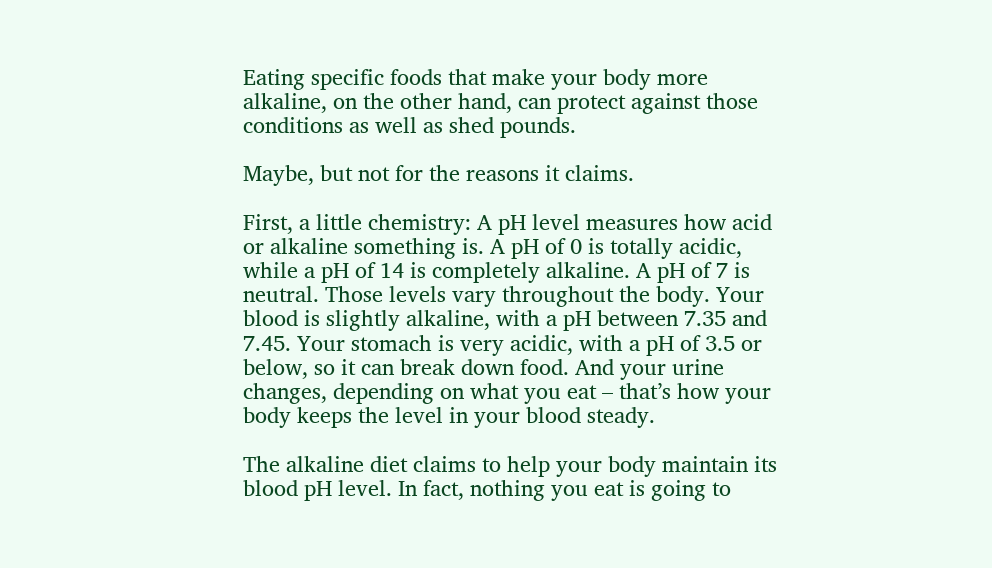Eating specific foods that make your body more alkaline, on the other hand, can protect against those conditions as well as shed pounds.

Maybe, but not for the reasons it claims.

First, a little chemistry: A pH level measures how acid or alkaline something is. A pH of 0 is totally acidic, while a pH of 14 is completely alkaline. A pH of 7 is neutral. Those levels vary throughout the body. Your blood is slightly alkaline, with a pH between 7.35 and 7.45. Your stomach is very acidic, with a pH of 3.5 or below, so it can break down food. And your urine changes, depending on what you eat – that’s how your body keeps the level in your blood steady.

The alkaline diet claims to help your body maintain its blood pH level. In fact, nothing you eat is going to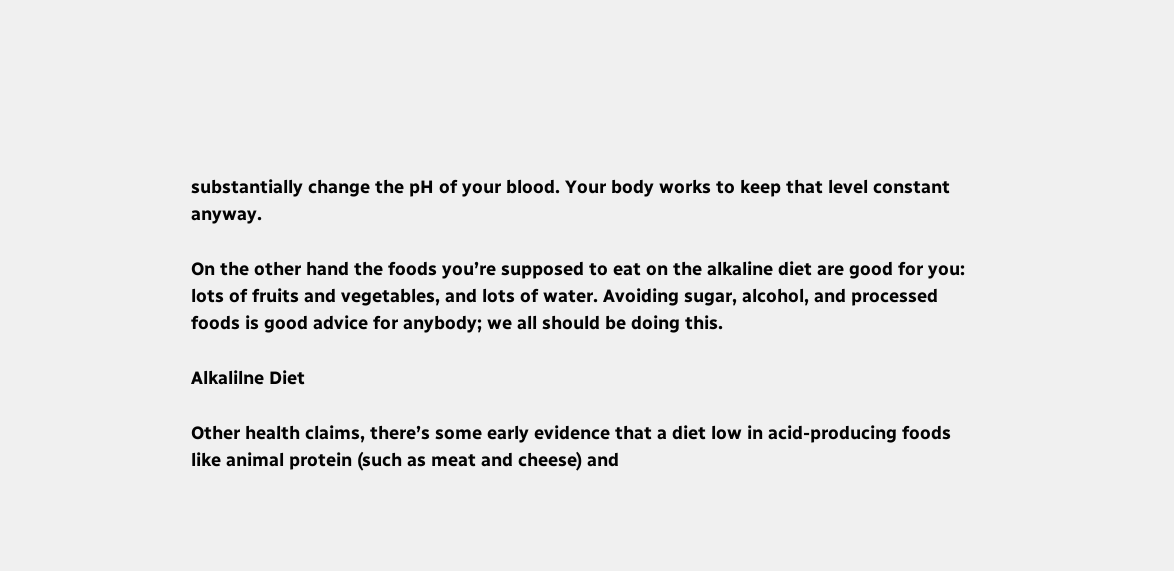substantially change the pH of your blood. Your body works to keep that level constant anyway.

On the other hand the foods you’re supposed to eat on the alkaline diet are good for you: lots of fruits and vegetables, and lots of water. Avoiding sugar, alcohol, and processed foods is good advice for anybody; we all should be doing this.

Alkalilne Diet

Other health claims, there’s some early evidence that a diet low in acid-producing foods like animal protein (such as meat and cheese) and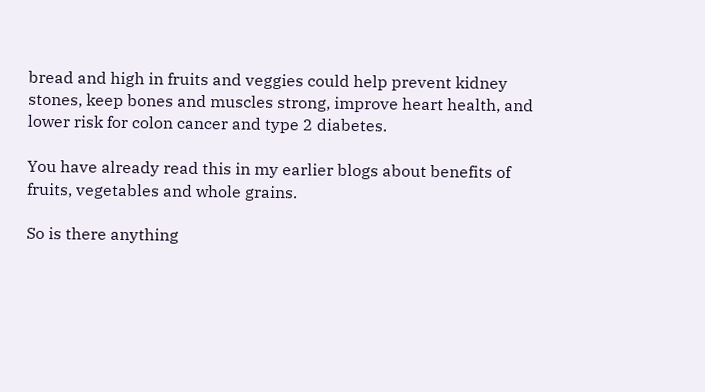bread and high in fruits and veggies could help prevent kidney stones, keep bones and muscles strong, improve heart health, and lower risk for colon cancer and type 2 diabetes.

You have already read this in my earlier blogs about benefits of fruits, vegetables and whole grains.

So is there anything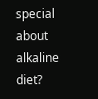special about alkaline diet?